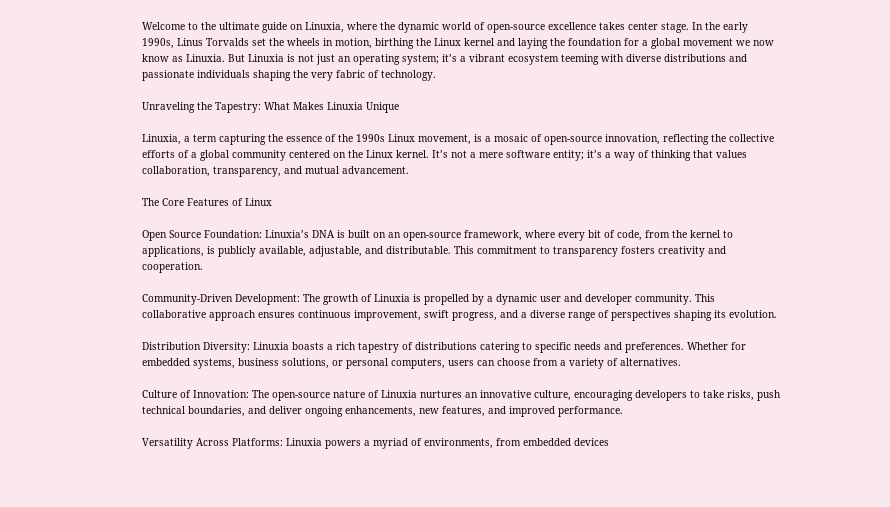Welcome to the ultimate guide on Linuxia, where the dynamic world of open-source excellence takes center stage. In the early 1990s, Linus Torvalds set the wheels in motion, birthing the Linux kernel and laying the foundation for a global movement we now know as Linuxia. But Linuxia is not just an operating system; it’s a vibrant ecosystem teeming with diverse distributions and passionate individuals shaping the very fabric of technology.

Unraveling the Tapestry: What Makes Linuxia Unique

Linuxia, a term capturing the essence of the 1990s Linux movement, is a mosaic of open-source innovation, reflecting the collective efforts of a global community centered on the Linux kernel. It’s not a mere software entity; it’s a way of thinking that values collaboration, transparency, and mutual advancement.

The Core Features of Linux

Open Source Foundation: Linuxia’s DNA is built on an open-source framework, where every bit of code, from the kernel to applications, is publicly available, adjustable, and distributable. This commitment to transparency fosters creativity and cooperation.

Community-Driven Development: The growth of Linuxia is propelled by a dynamic user and developer community. This collaborative approach ensures continuous improvement, swift progress, and a diverse range of perspectives shaping its evolution.

Distribution Diversity: Linuxia boasts a rich tapestry of distributions catering to specific needs and preferences. Whether for embedded systems, business solutions, or personal computers, users can choose from a variety of alternatives.

Culture of Innovation: The open-source nature of Linuxia nurtures an innovative culture, encouraging developers to take risks, push technical boundaries, and deliver ongoing enhancements, new features, and improved performance.

Versatility Across Platforms: Linuxia powers a myriad of environments, from embedded devices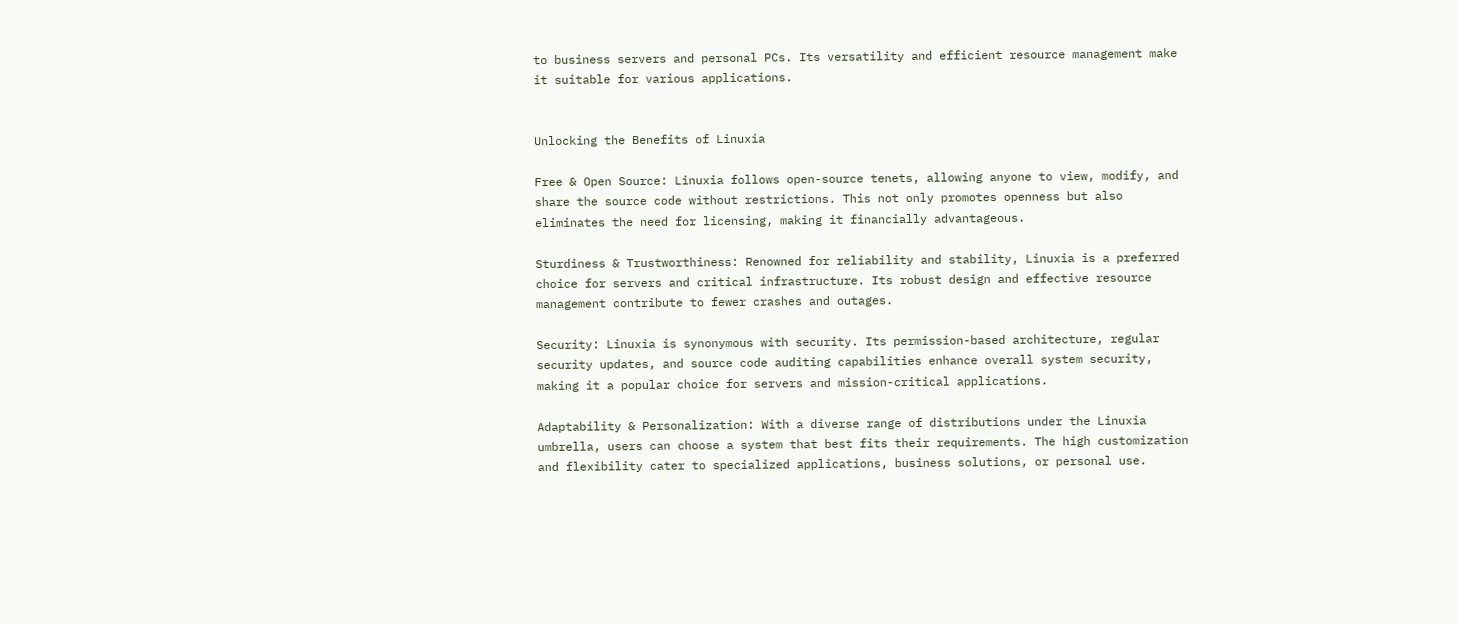to business servers and personal PCs. Its versatility and efficient resource management make it suitable for various applications.


Unlocking the Benefits of Linuxia

Free & Open Source: Linuxia follows open-source tenets, allowing anyone to view, modify, and share the source code without restrictions. This not only promotes openness but also eliminates the need for licensing, making it financially advantageous.

Sturdiness & Trustworthiness: Renowned for reliability and stability, Linuxia is a preferred choice for servers and critical infrastructure. Its robust design and effective resource management contribute to fewer crashes and outages.

Security: Linuxia is synonymous with security. Its permission-based architecture, regular security updates, and source code auditing capabilities enhance overall system security, making it a popular choice for servers and mission-critical applications.

Adaptability & Personalization: With a diverse range of distributions under the Linuxia umbrella, users can choose a system that best fits their requirements. The high customization and flexibility cater to specialized applications, business solutions, or personal use.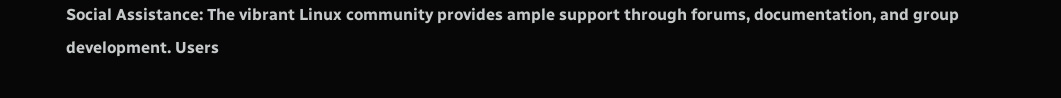Social Assistance: The vibrant Linux community provides ample support through forums, documentation, and group development. Users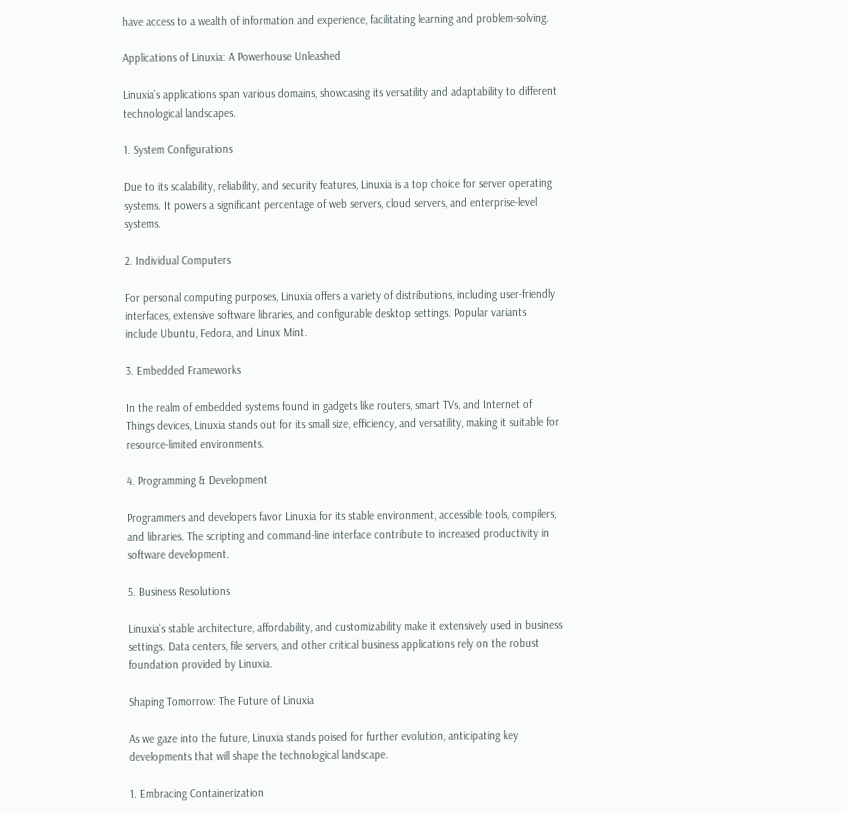have access to a wealth of information and experience, facilitating learning and problem-solving.

Applications of Linuxia: A Powerhouse Unleashed

Linuxia’s applications span various domains, showcasing its versatility and adaptability to different technological landscapes.

1. System Configurations

Due to its scalability, reliability, and security features, Linuxia is a top choice for server operating systems. It powers a significant percentage of web servers, cloud servers, and enterprise-level systems.

2. Individual Computers

For personal computing purposes, Linuxia offers a variety of distributions, including user-friendly interfaces, extensive software libraries, and configurable desktop settings. Popular variants include Ubuntu, Fedora, and Linux Mint.

3. Embedded Frameworks

In the realm of embedded systems found in gadgets like routers, smart TVs, and Internet of Things devices, Linuxia stands out for its small size, efficiency, and versatility, making it suitable for resource-limited environments.

4. Programming & Development

Programmers and developers favor Linuxia for its stable environment, accessible tools, compilers, and libraries. The scripting and command-line interface contribute to increased productivity in software development.

5. Business Resolutions

Linuxia’s stable architecture, affordability, and customizability make it extensively used in business settings. Data centers, file servers, and other critical business applications rely on the robust foundation provided by Linuxia.

Shaping Tomorrow: The Future of Linuxia

As we gaze into the future, Linuxia stands poised for further evolution, anticipating key developments that will shape the technological landscape.

1. Embracing Containerization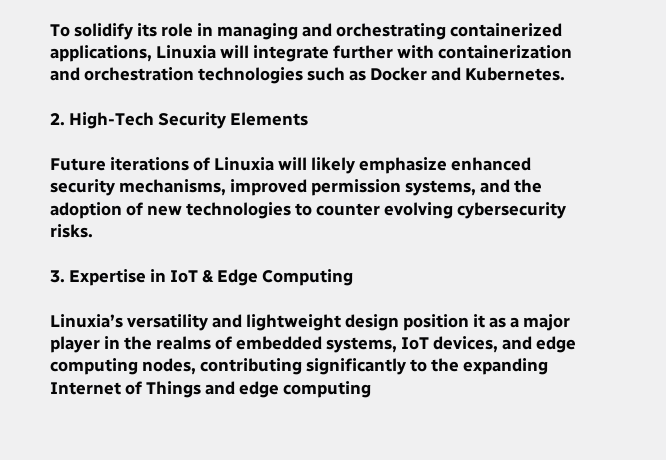To solidify its role in managing and orchestrating containerized applications, Linuxia will integrate further with containerization and orchestration technologies such as Docker and Kubernetes.

2. High-Tech Security Elements

Future iterations of Linuxia will likely emphasize enhanced security mechanisms, improved permission systems, and the adoption of new technologies to counter evolving cybersecurity risks.

3. Expertise in IoT & Edge Computing

Linuxia’s versatility and lightweight design position it as a major player in the realms of embedded systems, IoT devices, and edge computing nodes, contributing significantly to the expanding Internet of Things and edge computing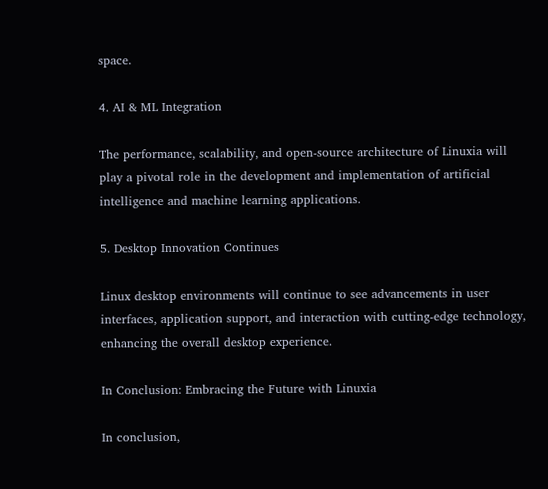space.

4. AI & ML Integration

The performance, scalability, and open-source architecture of Linuxia will play a pivotal role in the development and implementation of artificial intelligence and machine learning applications.

5. Desktop Innovation Continues

Linux desktop environments will continue to see advancements in user interfaces, application support, and interaction with cutting-edge technology, enhancing the overall desktop experience.

In Conclusion: Embracing the Future with Linuxia

In conclusion,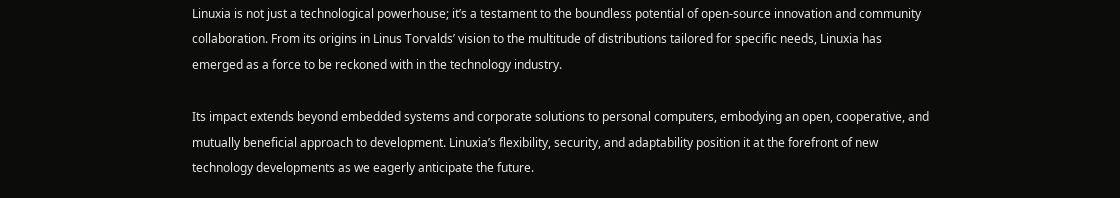Linuxia is not just a technological powerhouse; it’s a testament to the boundless potential of open-source innovation and community collaboration. From its origins in Linus Torvalds’ vision to the multitude of distributions tailored for specific needs, Linuxia has emerged as a force to be reckoned with in the technology industry.

Its impact extends beyond embedded systems and corporate solutions to personal computers, embodying an open, cooperative, and mutually beneficial approach to development. Linuxia’s flexibility, security, and adaptability position it at the forefront of new technology developments as we eagerly anticipate the future.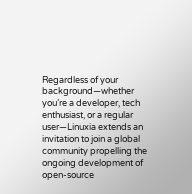Regardless of your background—whether you’re a developer, tech enthusiast, or a regular user—Linuxia extends an invitation to join a global community propelling the ongoing development of open-source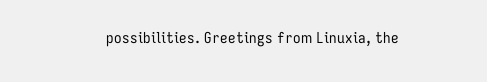possibilities. Greetings from Linuxia, the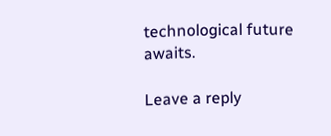technological future awaits.

Leave a reply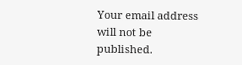Your email address will not be published.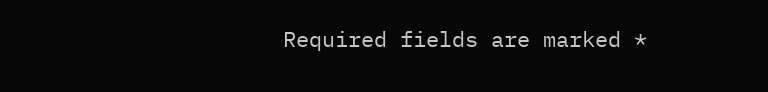Required fields are marked *